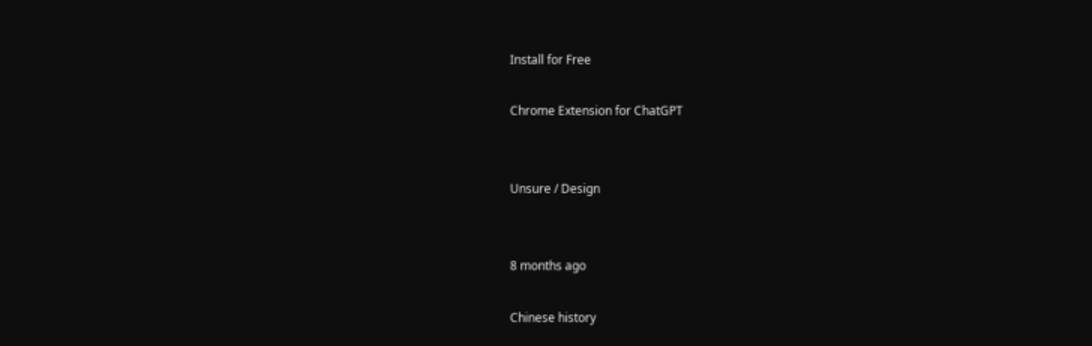Install for Free

Chrome Extension for ChatGPT


Unsure / Design


8 months ago

Chinese history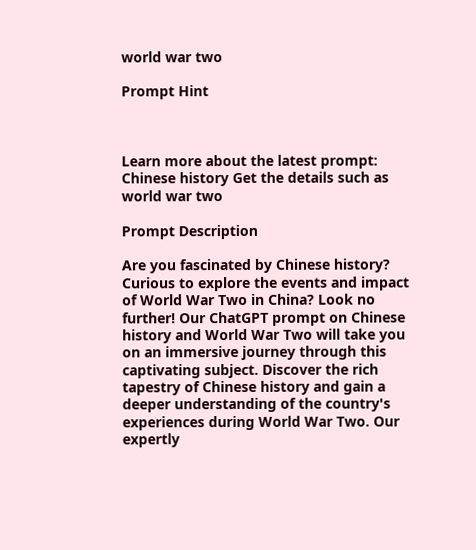world war two

Prompt Hint



Learn more about the latest prompt: Chinese history Get the details such as world war two

Prompt Description

Are you fascinated by Chinese history? Curious to explore the events and impact of World War Two in China? Look no further! Our ChatGPT prompt on Chinese history and World War Two will take you on an immersive journey through this captivating subject. Discover the rich tapestry of Chinese history and gain a deeper understanding of the country's experiences during World War Two. Our expertly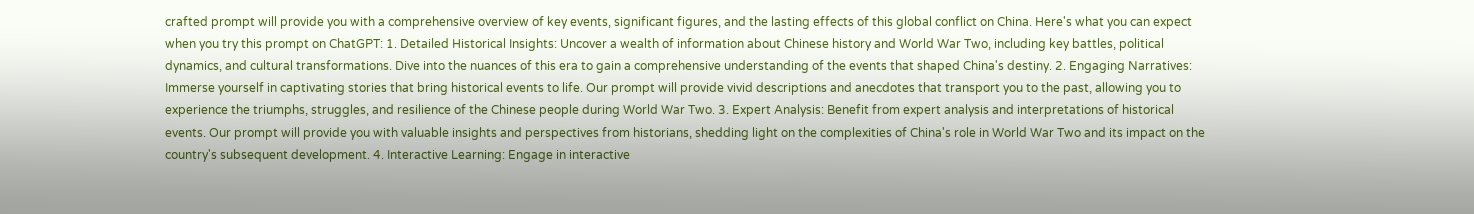crafted prompt will provide you with a comprehensive overview of key events, significant figures, and the lasting effects of this global conflict on China. Here's what you can expect when you try this prompt on ChatGPT: 1. Detailed Historical Insights: Uncover a wealth of information about Chinese history and World War Two, including key battles, political dynamics, and cultural transformations. Dive into the nuances of this era to gain a comprehensive understanding of the events that shaped China's destiny. 2. Engaging Narratives: Immerse yourself in captivating stories that bring historical events to life. Our prompt will provide vivid descriptions and anecdotes that transport you to the past, allowing you to experience the triumphs, struggles, and resilience of the Chinese people during World War Two. 3. Expert Analysis: Benefit from expert analysis and interpretations of historical events. Our prompt will provide you with valuable insights and perspectives from historians, shedding light on the complexities of China's role in World War Two and its impact on the country's subsequent development. 4. Interactive Learning: Engage in interactive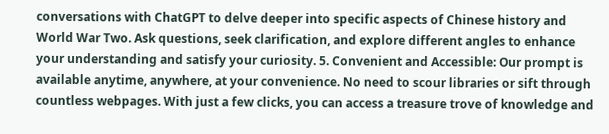conversations with ChatGPT to delve deeper into specific aspects of Chinese history and World War Two. Ask questions, seek clarification, and explore different angles to enhance your understanding and satisfy your curiosity. 5. Convenient and Accessible: Our prompt is available anytime, anywhere, at your convenience. No need to scour libraries or sift through countless webpages. With just a few clicks, you can access a treasure trove of knowledge and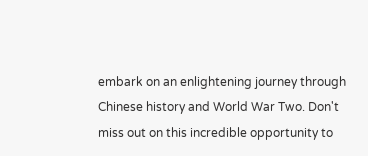embark on an enlightening journey through Chinese history and World War Two. Don't miss out on this incredible opportunity to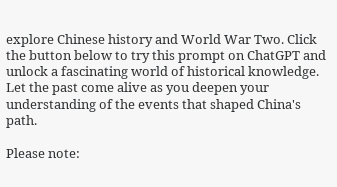explore Chinese history and World War Two. Click the button below to try this prompt on ChatGPT and unlock a fascinating world of historical knowledge. Let the past come alive as you deepen your understanding of the events that shaped China's path.

Please note: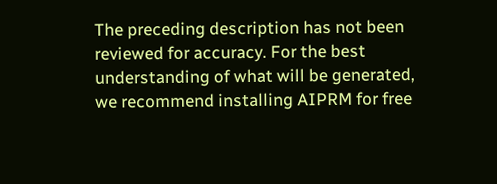The preceding description has not been reviewed for accuracy. For the best understanding of what will be generated, we recommend installing AIPRM for free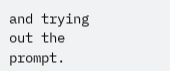and trying out the prompt.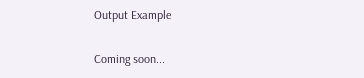Output Example

Coming soon...